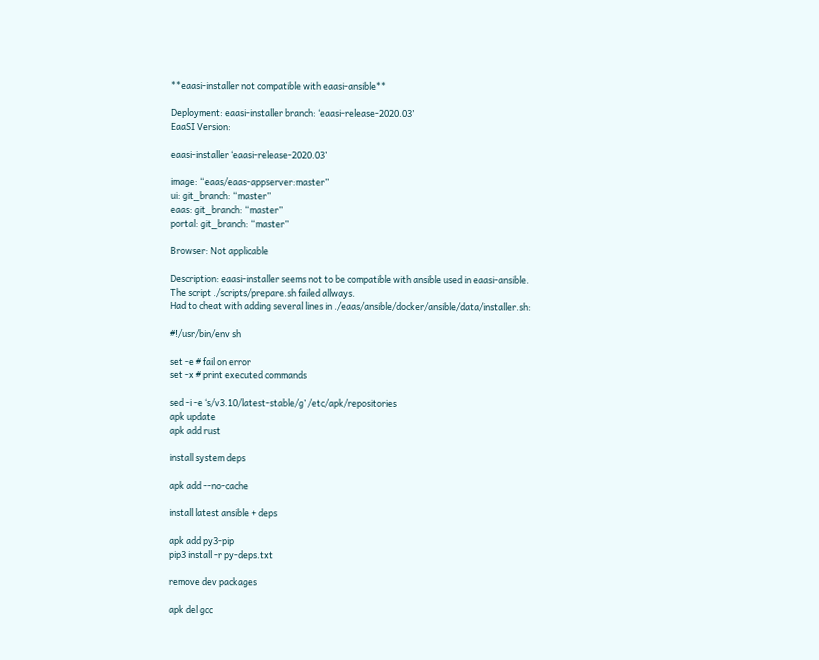**eaasi-installer not compatible with eaasi-ansible**

Deployment: eaasi-installer branch: ‘eaasi-release-2020.03’
EaaSI Version:

eaasi-installer ‘eaasi-release-2020.03’

image: “eaas/eaas-appserver:master”
ui: git_branch: “master”
eaas: git_branch: “master”
portal: git_branch: “master”

Browser: Not applicable

Description: eaasi-installer seems not to be compatible with ansible used in eaasi-ansible.
The script ./scripts/prepare.sh failed allways.
Had to cheat with adding several lines in ./eaas/ansible/docker/ansible/data/installer.sh:

#!/usr/bin/env sh

set -e # fail on error
set -x # print executed commands

sed -i -e ‘s/v3.10/latest-stable/g’ /etc/apk/repositories
apk update
apk add rust

install system deps

apk add --no-cache

install latest ansible + deps

apk add py3-pip
pip3 install -r py-deps.txt

remove dev packages

apk del gcc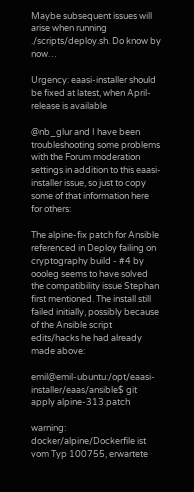Maybe subsequent issues will arise when running ./scripts/deploy.sh. Do know by now…

Urgency: eaasi-installer should be fixed at latest, when April-release is available

@nb_glur and I have been troubleshooting some problems with the Forum moderation settings in addition to this eaasi-installer issue, so just to copy some of that information here for others:

The alpine-fix patch for Ansible referenced in Deploy failing on cryptography build - #4 by oooleg seems to have solved the compatibility issue Stephan first mentioned. The install still failed initially, possibly because of the Ansible script edits/hacks he had already made above:

emil@emil-ubuntu:/opt/eaasi-installer/eaas/ansible$ git apply alpine-313.patch

warning: docker/alpine/Dockerfile ist vom Typ 100755, erwartete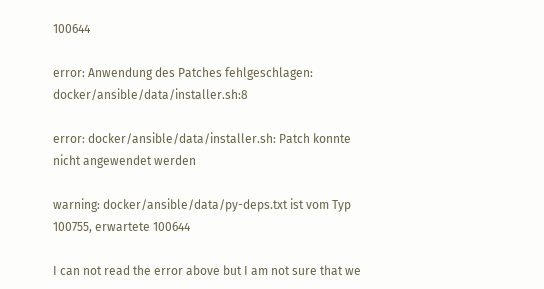100644

error: Anwendung des Patches fehlgeschlagen: docker/ansible/data/installer.sh:8

error: docker/ansible/data/installer.sh: Patch konnte nicht angewendet werden

warning: docker/ansible/data/py-deps.txt ist vom Typ 100755, erwartete 100644

I can not read the error above but I am not sure that we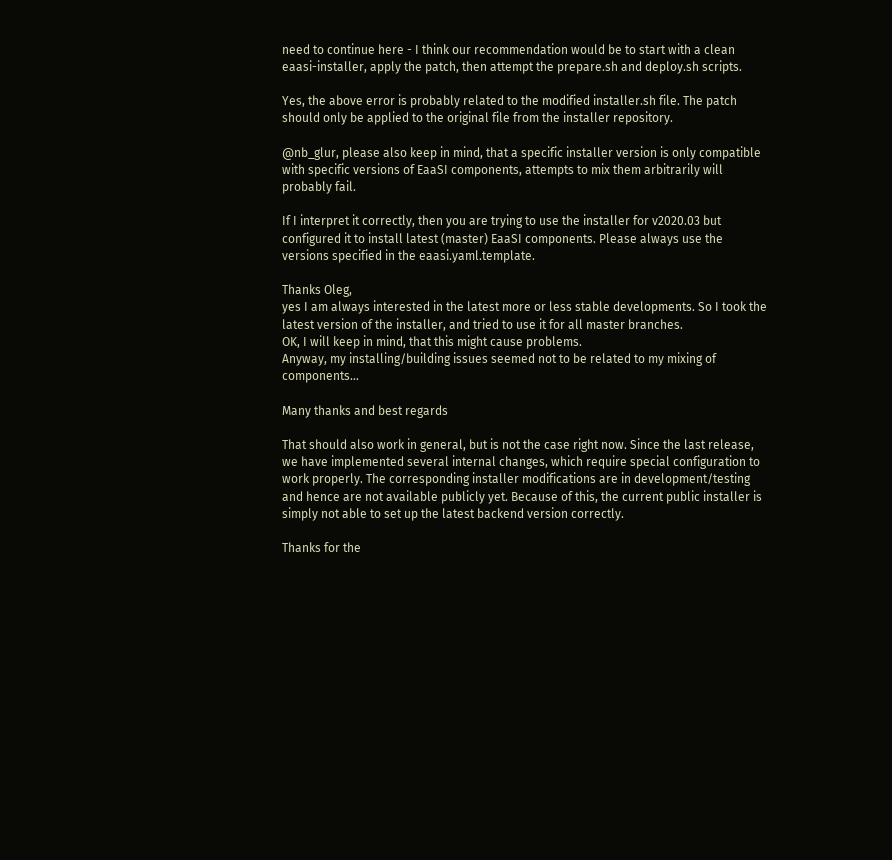need to continue here - I think our recommendation would be to start with a clean eaasi-installer, apply the patch, then attempt the prepare.sh and deploy.sh scripts.

Yes, the above error is probably related to the modified installer.sh file. The patch should only be applied to the original file from the installer repository.

@nb_glur, please also keep in mind, that a specific installer version is only compatible with specific versions of EaaSI components, attempts to mix them arbitrarily will probably fail.

If I interpret it correctly, then you are trying to use the installer for v2020.03 but configured it to install latest (master) EaaSI components. Please always use the versions specified in the eaasi.yaml.template.

Thanks Oleg,
yes I am always interested in the latest more or less stable developments. So I took the latest version of the installer, and tried to use it for all master branches.
OK, I will keep in mind, that this might cause problems.
Anyway, my installing/building issues seemed not to be related to my mixing of components…

Many thanks and best regards

That should also work in general, but is not the case right now. Since the last release, we have implemented several internal changes, which require special configuration to work properly. The corresponding installer modifications are in development/testing and hence are not available publicly yet. Because of this, the current public installer is simply not able to set up the latest backend version correctly.

Thanks for the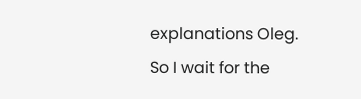explanations Oleg.
So I wait for the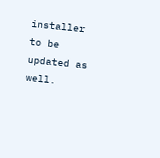installer to be updated as well.